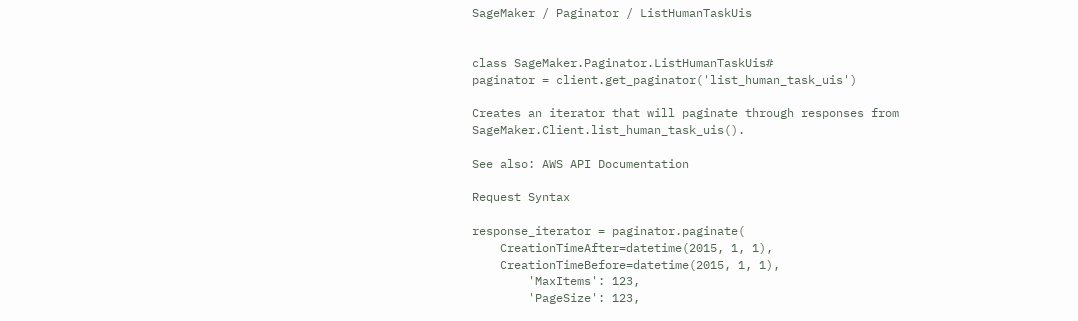SageMaker / Paginator / ListHumanTaskUis


class SageMaker.Paginator.ListHumanTaskUis#
paginator = client.get_paginator('list_human_task_uis')

Creates an iterator that will paginate through responses from SageMaker.Client.list_human_task_uis().

See also: AWS API Documentation

Request Syntax

response_iterator = paginator.paginate(
    CreationTimeAfter=datetime(2015, 1, 1),
    CreationTimeBefore=datetime(2015, 1, 1),
        'MaxItems': 123,
        'PageSize': 123,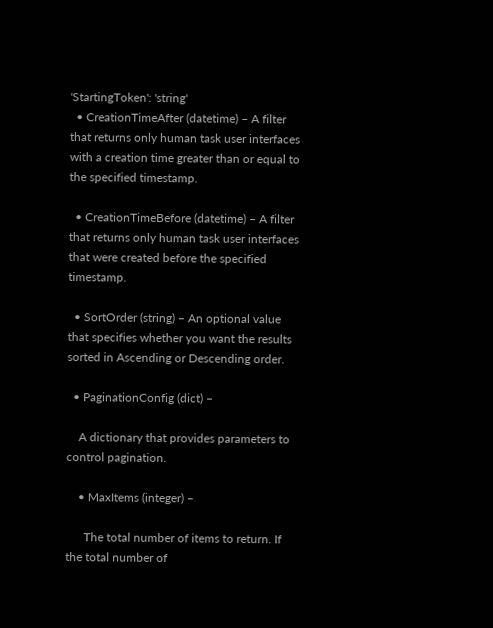'StartingToken': 'string'
  • CreationTimeAfter (datetime) – A filter that returns only human task user interfaces with a creation time greater than or equal to the specified timestamp.

  • CreationTimeBefore (datetime) – A filter that returns only human task user interfaces that were created before the specified timestamp.

  • SortOrder (string) – An optional value that specifies whether you want the results sorted in Ascending or Descending order.

  • PaginationConfig (dict) –

    A dictionary that provides parameters to control pagination.

    • MaxItems (integer) –

      The total number of items to return. If the total number of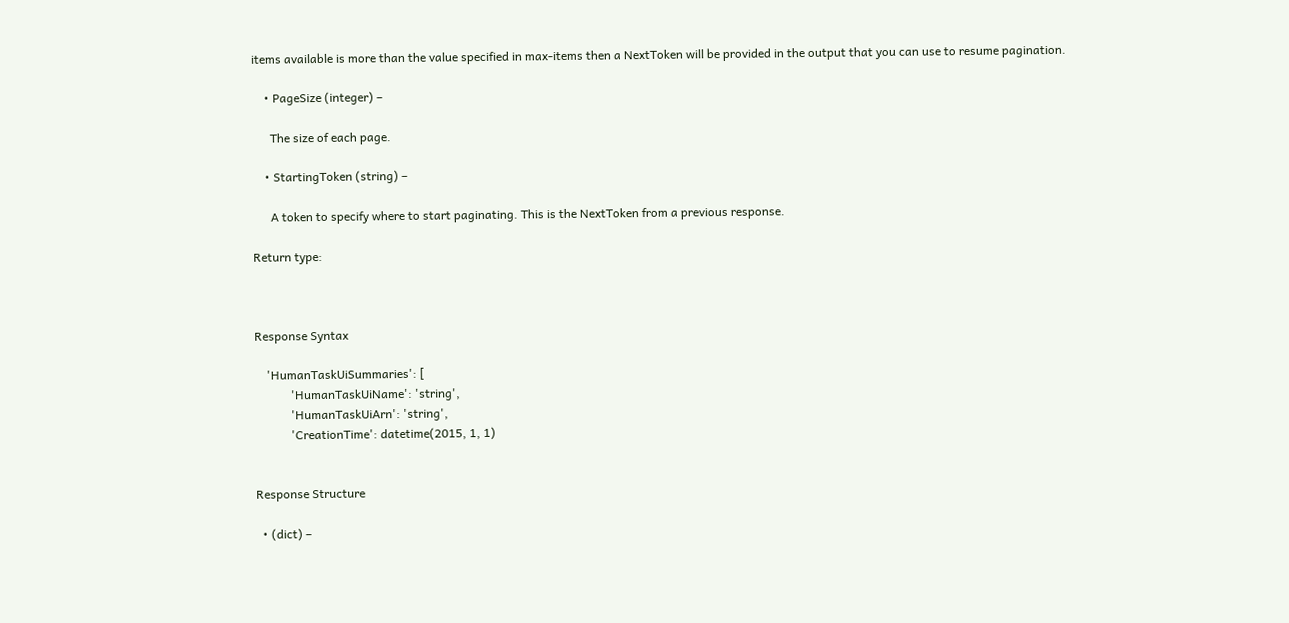items available is more than the value specified in max-items then a NextToken will be provided in the output that you can use to resume pagination.

    • PageSize (integer) –

      The size of each page.

    • StartingToken (string) –

      A token to specify where to start paginating. This is the NextToken from a previous response.

Return type:



Response Syntax

    'HumanTaskUiSummaries': [
            'HumanTaskUiName': 'string',
            'HumanTaskUiArn': 'string',
            'CreationTime': datetime(2015, 1, 1)


Response Structure

  • (dict) –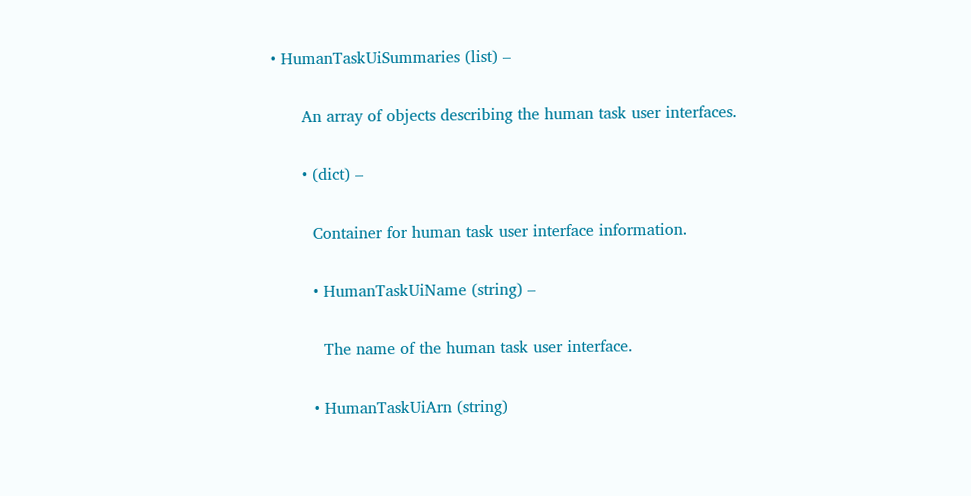• HumanTaskUiSummaries (list) –

      An array of objects describing the human task user interfaces.

      • (dict) –

        Container for human task user interface information.

        • HumanTaskUiName (string) –

          The name of the human task user interface.

        • HumanTaskUiArn (string)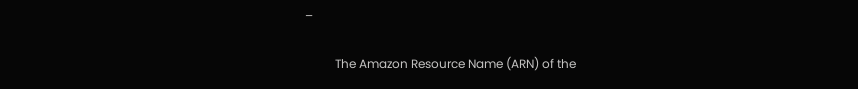–

          The Amazon Resource Name (ARN) of the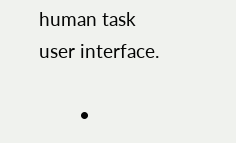human task user interface.

        •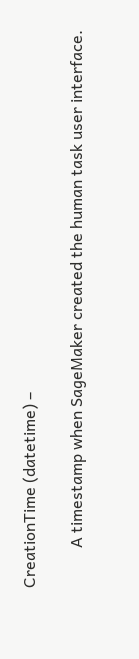CreationTime (datetime) –

          A timestamp when SageMaker created the human task user interface.